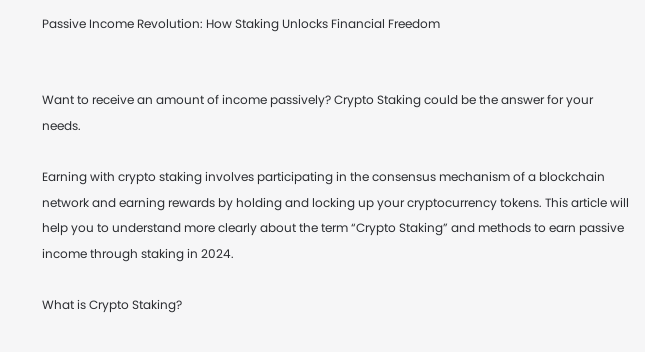Passive Income Revolution: How Staking Unlocks Financial Freedom


Want to receive an amount of income passively? Crypto Staking could be the answer for your needs.

Earning with crypto staking involves participating in the consensus mechanism of a blockchain network and earning rewards by holding and locking up your cryptocurrency tokens. This article will help you to understand more clearly about the term “Crypto Staking” and methods to earn passive income through staking in 2024.

What is Crypto Staking?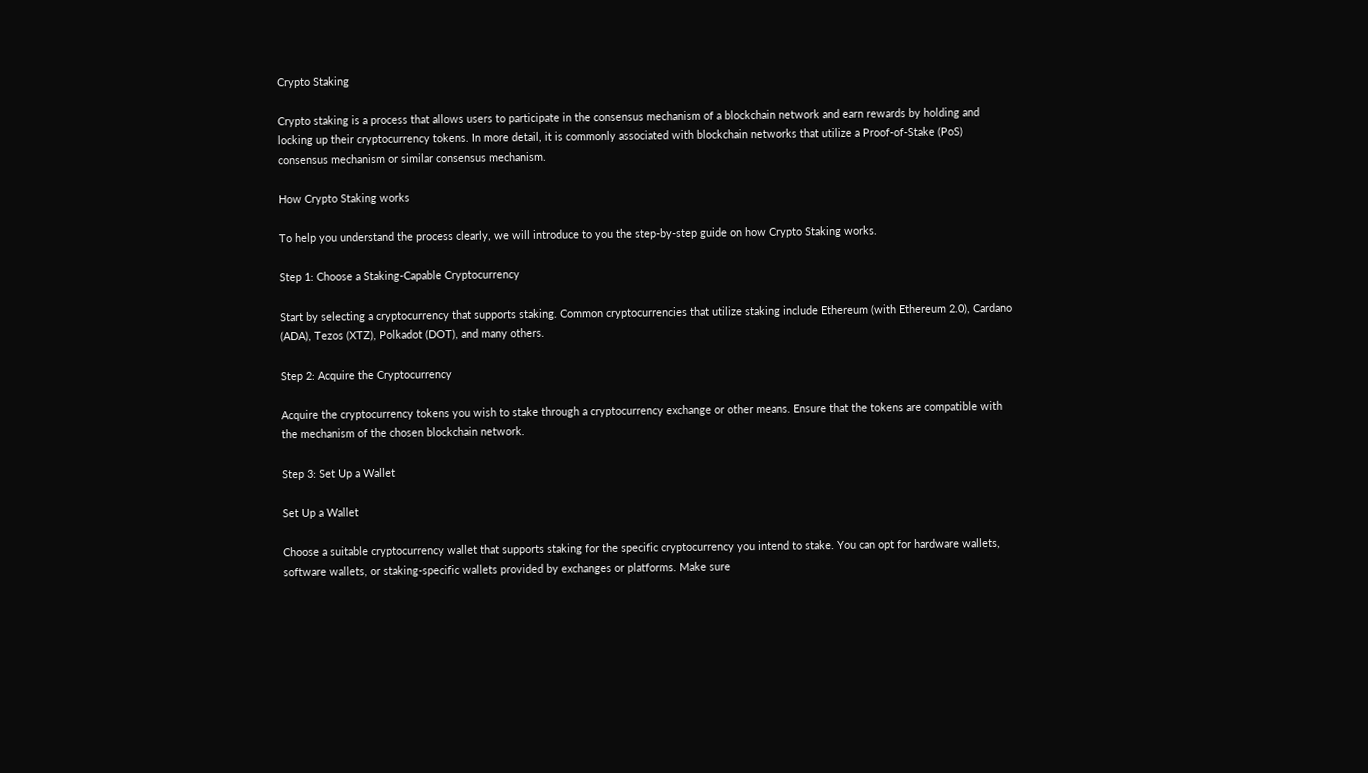Crypto Staking

Crypto staking is a process that allows users to participate in the consensus mechanism of a blockchain network and earn rewards by holding and locking up their cryptocurrency tokens. In more detail, it is commonly associated with blockchain networks that utilize a Proof-of-Stake (PoS) consensus mechanism or similar consensus mechanism.

How Crypto Staking works

To help you understand the process clearly, we will introduce to you the step-by-step guide on how Crypto Staking works.

Step 1: Choose a Staking-Capable Cryptocurrency

Start by selecting a cryptocurrency that supports staking. Common cryptocurrencies that utilize staking include Ethereum (with Ethereum 2.0), Cardano (ADA), Tezos (XTZ), Polkadot (DOT), and many others.

Step 2: Acquire the Cryptocurrency

Acquire the cryptocurrency tokens you wish to stake through a cryptocurrency exchange or other means. Ensure that the tokens are compatible with the mechanism of the chosen blockchain network.

Step 3: Set Up a Wallet

Set Up a Wallet

Choose a suitable cryptocurrency wallet that supports staking for the specific cryptocurrency you intend to stake. You can opt for hardware wallets, software wallets, or staking-specific wallets provided by exchanges or platforms. Make sure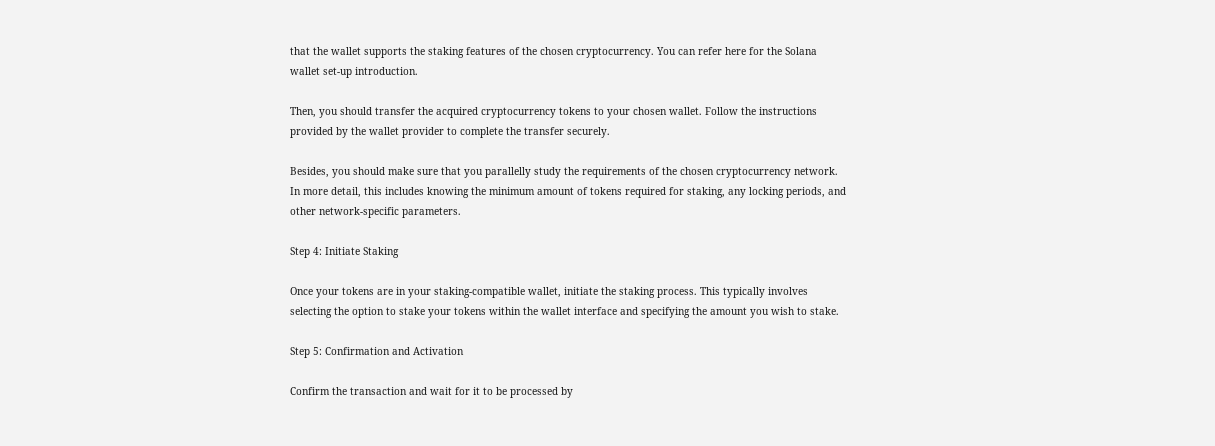that the wallet supports the staking features of the chosen cryptocurrency. You can refer here for the Solana wallet set-up introduction.

Then, you should transfer the acquired cryptocurrency tokens to your chosen wallet. Follow the instructions provided by the wallet provider to complete the transfer securely.

Besides, you should make sure that you parallelly study the requirements of the chosen cryptocurrency network. In more detail, this includes knowing the minimum amount of tokens required for staking, any locking periods, and other network-specific parameters.

Step 4: Initiate Staking

Once your tokens are in your staking-compatible wallet, initiate the staking process. This typically involves selecting the option to stake your tokens within the wallet interface and specifying the amount you wish to stake.

Step 5: Confirmation and Activation

Confirm the transaction and wait for it to be processed by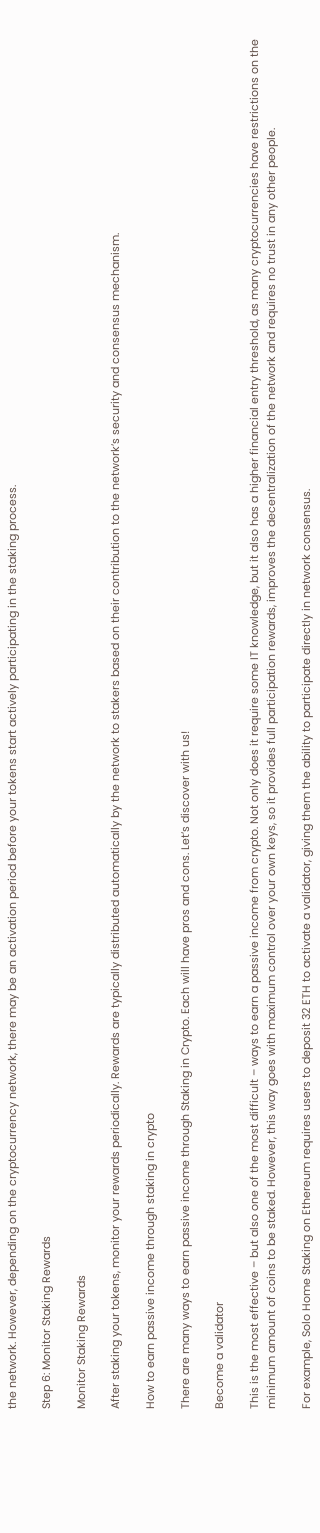the network. However, depending on the cryptocurrency network, there may be an activation period before your tokens start actively participating in the staking process.

Step 6: Monitor Staking Rewards

Monitor Staking Rewards

After staking your tokens, monitor your rewards periodically. Rewards are typically distributed automatically by the network to stakers based on their contribution to the network’s security and consensus mechanism.

How to earn passive income through staking in crypto

There are many ways to earn passive income through Staking in Crypto. Each will have pros and cons. Let’s discover with us!

Become a validator

This is the most effective – but also one of the most difficult – ways to earn a passive income from crypto. Not only does it require some IT knowledge, but it also has a higher financial entry threshold, as many cryptocurrencies have restrictions on the minimum amount of coins to be staked. However, this way goes with maximum control over your own keys, so it provides full participation rewards, improves the decentralization of the network and requires no trust in any other people.

For example, Solo Home Staking on Ethereum requires users to deposit 32 ETH to activate a validator, giving them the ability to participate directly in network consensus.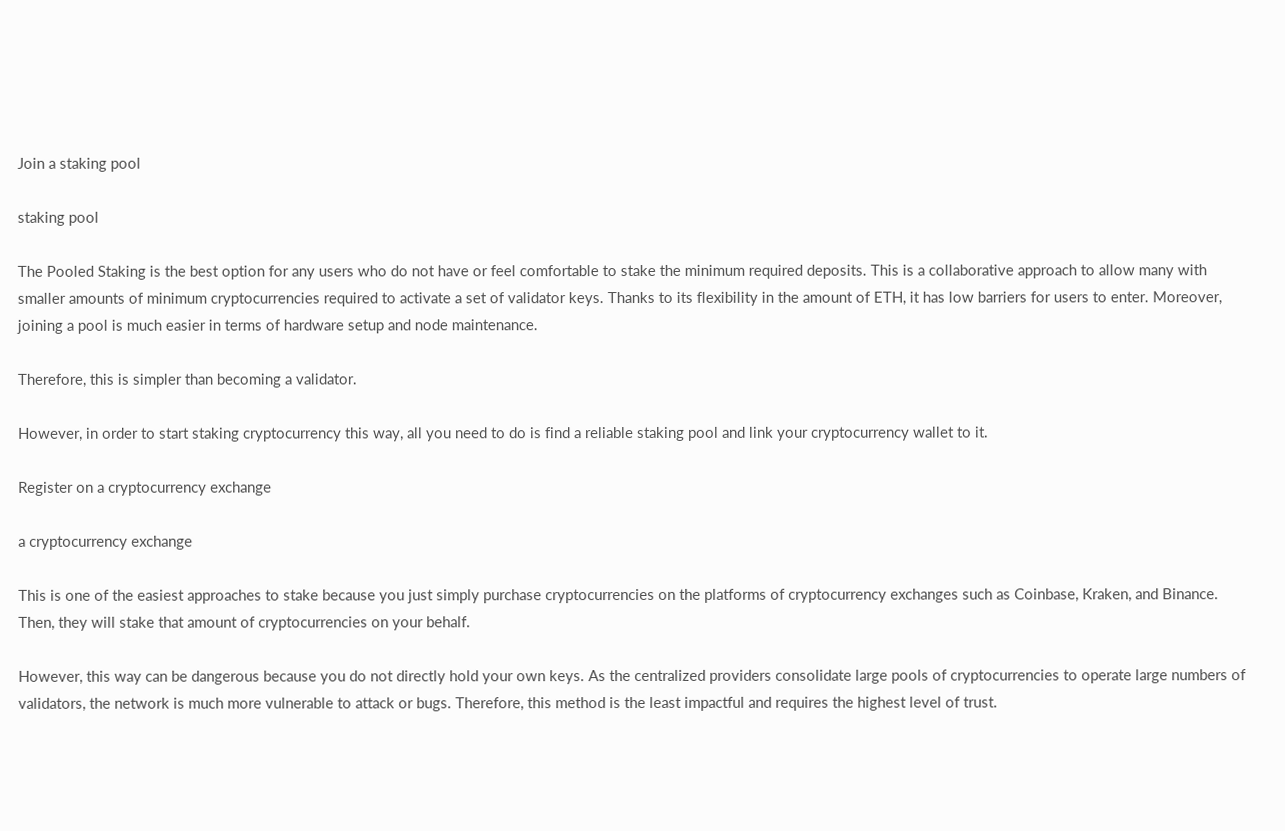Join a staking pool

staking pool

The Pooled Staking is the best option for any users who do not have or feel comfortable to stake the minimum required deposits. This is a collaborative approach to allow many with smaller amounts of minimum cryptocurrencies required to activate a set of validator keys. Thanks to its flexibility in the amount of ETH, it has low barriers for users to enter. Moreover, joining a pool is much easier in terms of hardware setup and node maintenance.

Therefore, this is simpler than becoming a validator.

However, in order to start staking cryptocurrency this way, all you need to do is find a reliable staking pool and link your cryptocurrency wallet to it.

Register on a cryptocurrency exchange

a cryptocurrency exchange

This is one of the easiest approaches to stake because you just simply purchase cryptocurrencies on the platforms of cryptocurrency exchanges such as Coinbase, Kraken, and Binance. Then, they will stake that amount of cryptocurrencies on your behalf.

However, this way can be dangerous because you do not directly hold your own keys. As the centralized providers consolidate large pools of cryptocurrencies to operate large numbers of validators, the network is much more vulnerable to attack or bugs. Therefore, this method is the least impactful and requires the highest level of trust.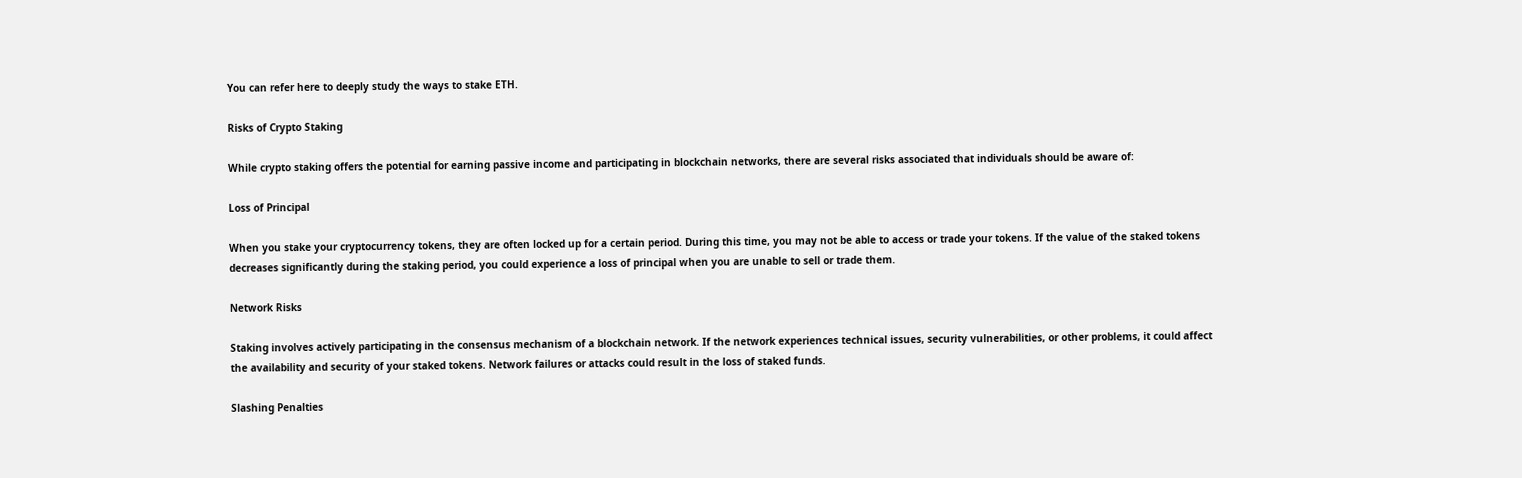You can refer here to deeply study the ways to stake ETH.

Risks of Crypto Staking

While crypto staking offers the potential for earning passive income and participating in blockchain networks, there are several risks associated that individuals should be aware of:

Loss of Principal

When you stake your cryptocurrency tokens, they are often locked up for a certain period. During this time, you may not be able to access or trade your tokens. If the value of the staked tokens decreases significantly during the staking period, you could experience a loss of principal when you are unable to sell or trade them.

Network Risks

Staking involves actively participating in the consensus mechanism of a blockchain network. If the network experiences technical issues, security vulnerabilities, or other problems, it could affect the availability and security of your staked tokens. Network failures or attacks could result in the loss of staked funds.

Slashing Penalties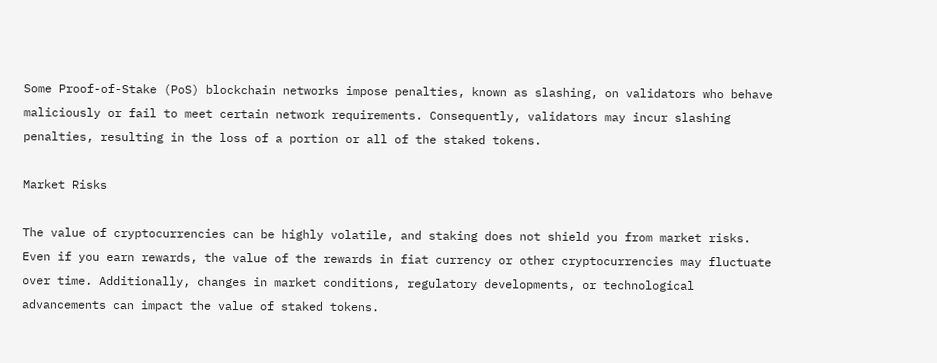Some Proof-of-Stake (PoS) blockchain networks impose penalties, known as slashing, on validators who behave maliciously or fail to meet certain network requirements. Consequently, validators may incur slashing penalties, resulting in the loss of a portion or all of the staked tokens.

Market Risks

The value of cryptocurrencies can be highly volatile, and staking does not shield you from market risks. Even if you earn rewards, the value of the rewards in fiat currency or other cryptocurrencies may fluctuate over time. Additionally, changes in market conditions, regulatory developments, or technological advancements can impact the value of staked tokens.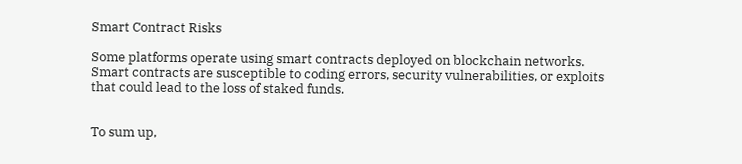Smart Contract Risks

Some platforms operate using smart contracts deployed on blockchain networks. Smart contracts are susceptible to coding errors, security vulnerabilities, or exploits that could lead to the loss of staked funds.


To sum up,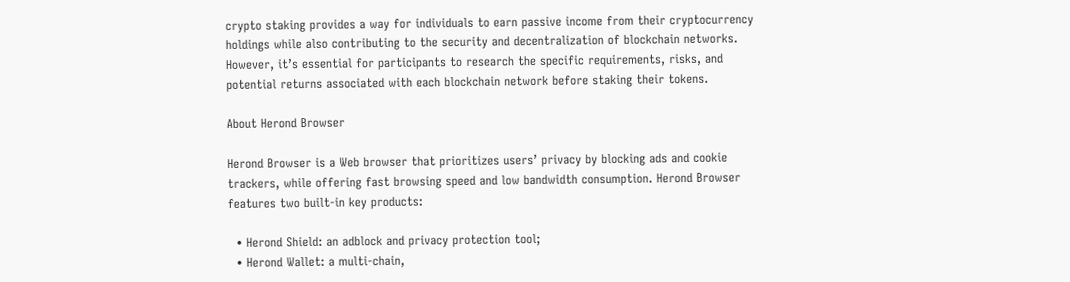crypto staking provides a way for individuals to earn passive income from their cryptocurrency holdings while also contributing to the security and decentralization of blockchain networks. However, it’s essential for participants to research the specific requirements, risks, and potential returns associated with each blockchain network before staking their tokens.

About Herond Browser

Herond Browser is a Web browser that prioritizes users’ privacy by blocking ads and cookie trackers, while offering fast browsing speed and low bandwidth consumption. Herond Browser features two built-in key products:

  • Herond Shield: an adblock and privacy protection tool;
  • Herond Wallet: a multi-chain,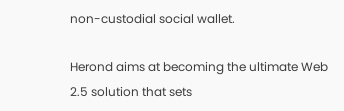non-custodial social wallet.

Herond aims at becoming the ultimate Web 2.5 solution that sets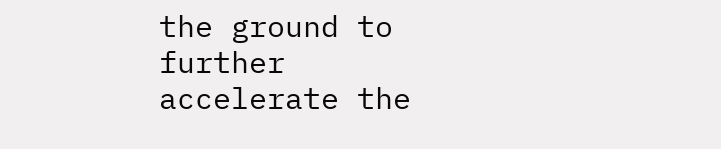the ground to further accelerate the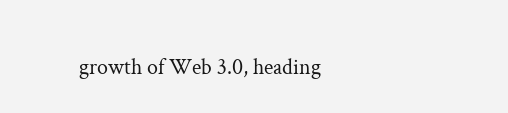growth of Web 3.0, heading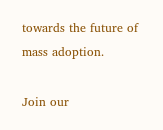towards the future of mass adoption.

Join our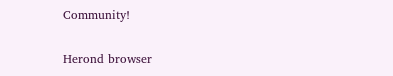Community!

Herond browser